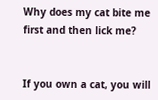Why does my cat bite me first and then lick me?


If you own a cat, you will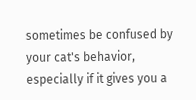sometimes be confused by your cat's behavior, especially if it gives you a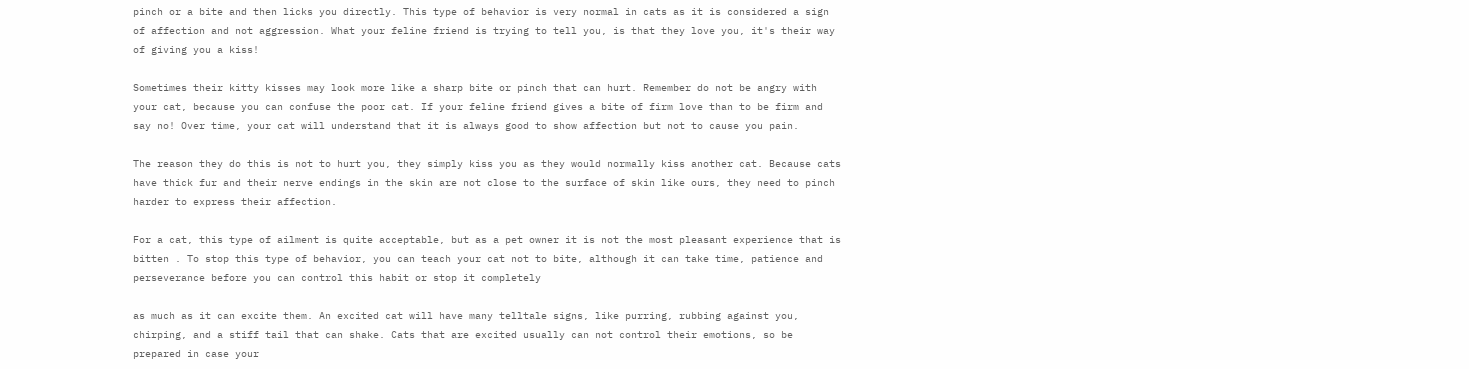pinch or a bite and then licks you directly. This type of behavior is very normal in cats as it is considered a sign of affection and not aggression. What your feline friend is trying to tell you, is that they love you, it's their way of giving you a kiss!

Sometimes their kitty kisses may look more like a sharp bite or pinch that can hurt. Remember do not be angry with your cat, because you can confuse the poor cat. If your feline friend gives a bite of firm love than to be firm and say no! Over time, your cat will understand that it is always good to show affection but not to cause you pain.

The reason they do this is not to hurt you, they simply kiss you as they would normally kiss another cat. Because cats have thick fur and their nerve endings in the skin are not close to the surface of skin like ours, they need to pinch harder to express their affection.

For a cat, this type of ailment is quite acceptable, but as a pet owner it is not the most pleasant experience that is bitten . To stop this type of behavior, you can teach your cat not to bite, although it can take time, patience and perseverance before you can control this habit or stop it completely

as much as it can excite them. An excited cat will have many telltale signs, like purring, rubbing against you, chirping, and a stiff tail that can shake. Cats that are excited usually can not control their emotions, so be prepared in case your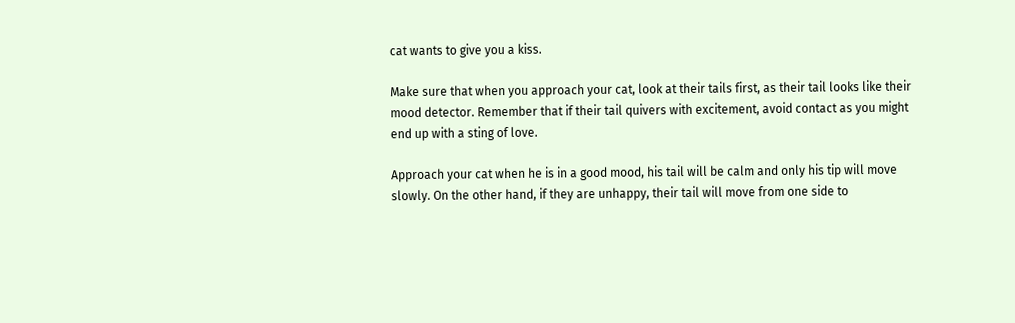cat wants to give you a kiss.

Make sure that when you approach your cat, look at their tails first, as their tail looks like their mood detector. Remember that if their tail quivers with excitement, avoid contact as you might end up with a sting of love.

Approach your cat when he is in a good mood, his tail will be calm and only his tip will move slowly. On the other hand, if they are unhappy, their tail will move from one side to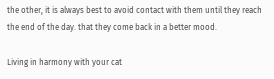the other, it is always best to avoid contact with them until they reach the end of the day. that they come back in a better mood.

Living in harmony with your cat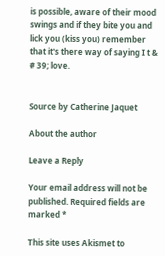is possible, aware of their mood swings and if they bite you and lick you (kiss you) remember that it's there way of saying I t & # 39; love.


Source by Catherine Jaquet

About the author

Leave a Reply

Your email address will not be published. Required fields are marked *

This site uses Akismet to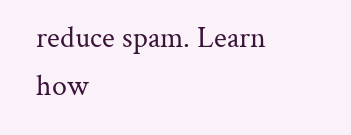reduce spam. Learn how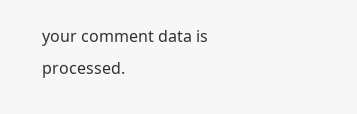your comment data is processed.